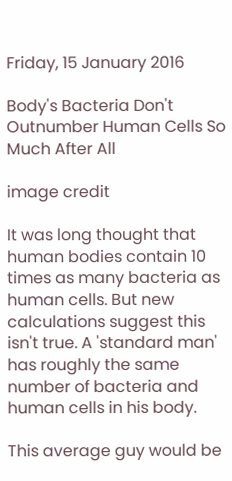Friday, 15 January 2016

Body's Bacteria Don't Outnumber Human Cells So Much After All

image credit

It was long thought that human bodies contain 10 times as many bacteria as human cells. But new calculations suggest this isn't true. A 'standard man' has roughly the same number of bacteria and human cells in his body.

This average guy would be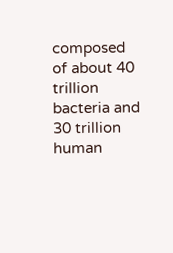composed of about 40 trillion bacteria and 30 trillion human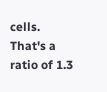cells. That's a ratio of 1.3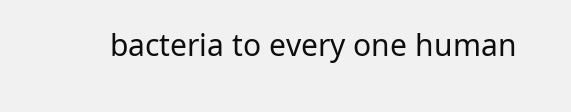bacteria to every one human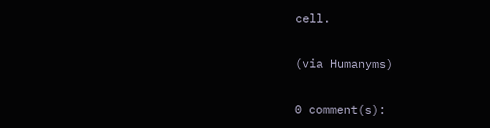cell.

(via Humanyms)

0 comment(s):